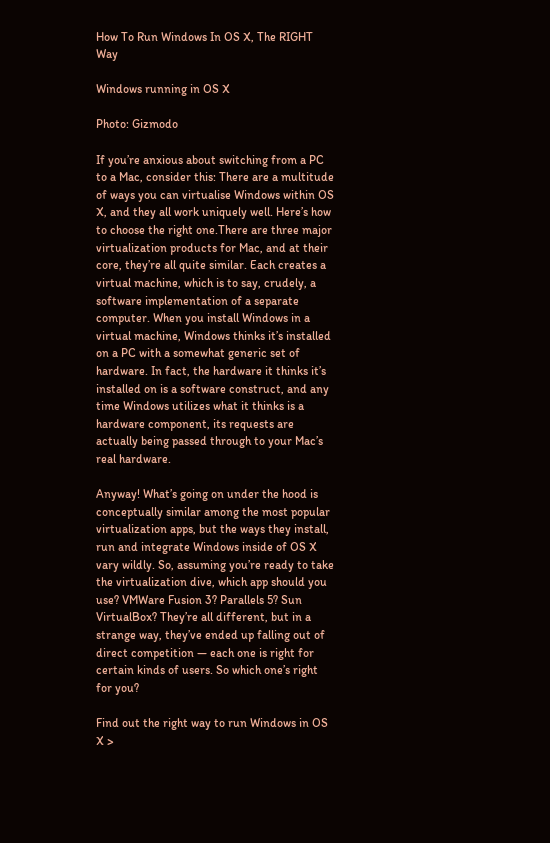How To Run Windows In OS X, The RIGHT Way

Windows running in OS X

Photo: Gizmodo

If you’re anxious about switching from a PC to a Mac, consider this: There are a multitude of ways you can virtualise Windows within OS X, and they all work uniquely well. Here’s how to choose the right one.There are three major virtualization products for Mac, and at their core, they’re all quite similar. Each creates a virtual machine, which is to say, crudely, a software implementation of a separate computer. When you install Windows in a virtual machine, Windows thinks it’s installed on a PC with a somewhat generic set of hardware. In fact, the hardware it thinks it’s installed on is a software construct, and any time Windows utilizes what it thinks is a hardware component, its requests are actually being passed through to your Mac’s real hardware.

Anyway! What’s going on under the hood is conceptually similar among the most popular virtualization apps, but the ways they install, run and integrate Windows inside of OS X vary wildly. So, assuming you’re ready to take the virtualization dive, which app should you use? VMWare Fusion 3? Parallels 5? Sun VirtualBox? They’re all different, but in a strange way, they’ve ended up falling out of direct competition — each one is right for certain kinds of users. So which one’s right for you?

Find out the right way to run Windows in OS X >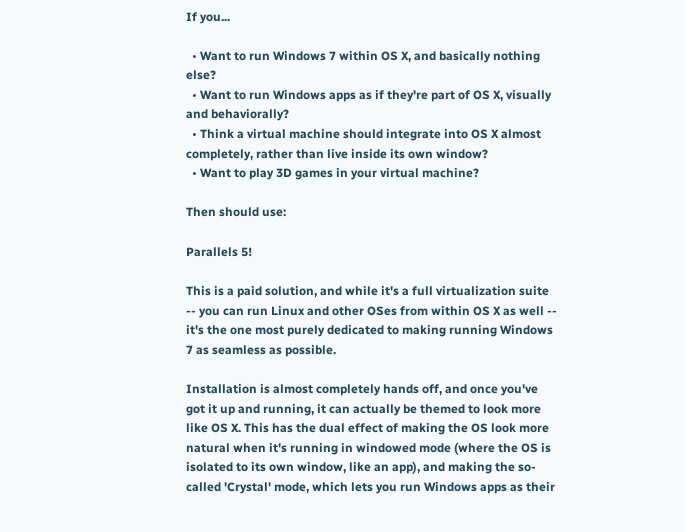If you...

  • Want to run Windows 7 within OS X, and basically nothing else?
  • Want to run Windows apps as if they're part of OS X, visually and behaviorally?
  • Think a virtual machine should integrate into OS X almost completely, rather than live inside its own window?
  • Want to play 3D games in your virtual machine?

Then should use:

Parallels 5!

This is a paid solution, and while it's a full virtualization suite -- you can run Linux and other OSes from within OS X as well -- it's the one most purely dedicated to making running Windows 7 as seamless as possible.

Installation is almost completely hands off, and once you've got it up and running, it can actually be themed to look more like OS X. This has the dual effect of making the OS look more natural when it's running in windowed mode (where the OS is isolated to its own window, like an app), and making the so-called 'Crystal' mode, which lets you run Windows apps as their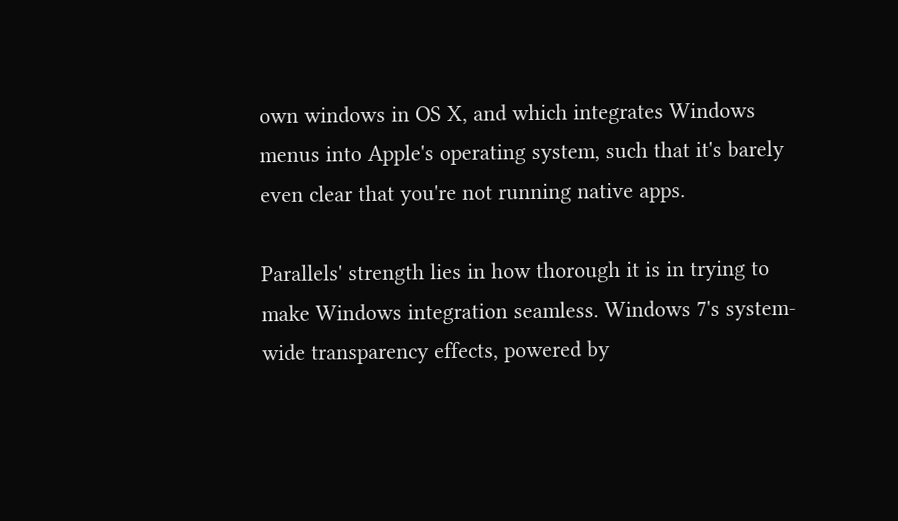own windows in OS X, and which integrates Windows menus into Apple's operating system, such that it's barely even clear that you're not running native apps.

Parallels' strength lies in how thorough it is in trying to make Windows integration seamless. Windows 7's system-wide transparency effects, powered by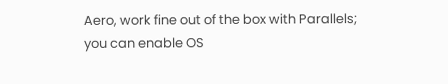Aero, work fine out of the box with Parallels; you can enable OS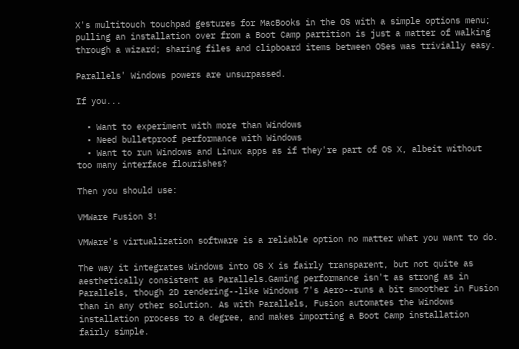X's multitouch touchpad gestures for MacBooks in the OS with a simple options menu; pulling an installation over from a Boot Camp partition is just a matter of walking through a wizard; sharing files and clipboard items between OSes was trivially easy.

Parallels' Windows powers are unsurpassed.

If you...

  • Want to experiment with more than Windows
  • Need bulletproof performance with Windows
  • Want to run Windows and Linux apps as if they're part of OS X, albeit without too many interface flourishes?

Then you should use:

VMWare Fusion 3!

VMWare's virtualization software is a reliable option no matter what you want to do.

The way it integrates Windows into OS X is fairly transparent, but not quite as aesthetically consistent as Parallels.Gaming performance isn't as strong as in Parallels, though 2D rendering--like Windows 7's Aero--runs a bit smoother in Fusion than in any other solution. As with Parallels, Fusion automates the Windows installation process to a degree, and makes importing a Boot Camp installation fairly simple.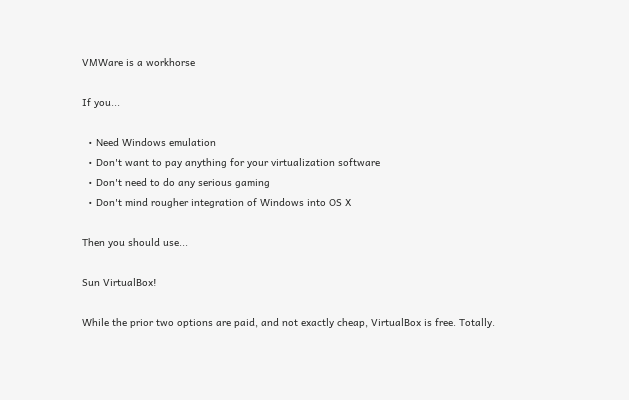VMWare is a workhorse

If you...

  • Need Windows emulation
  • Don't want to pay anything for your virtualization software
  • Don't need to do any serious gaming
  • Don't mind rougher integration of Windows into OS X

Then you should use...

Sun VirtualBox!

While the prior two options are paid, and not exactly cheap, VirtualBox is free. Totally.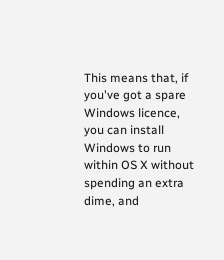This means that, if you've got a spare Windows licence, you can install Windows to run within OS X without spending an extra dime, and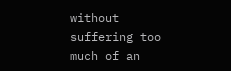without suffering too much of an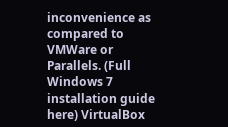inconvenience as compared to VMWare or Parallels. (Full Windows 7 installation guide here) VirtualBox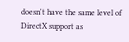doesn't have the same level of DirectX support as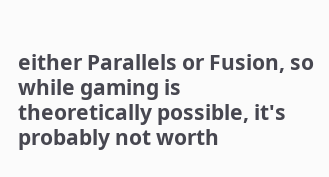either Parallels or Fusion, so while gaming is theoretically possible, it's probably not worth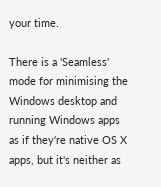your time.

There is a 'Seamless' mode for minimising the Windows desktop and running Windows apps as if they're native OS X apps, but it's neither as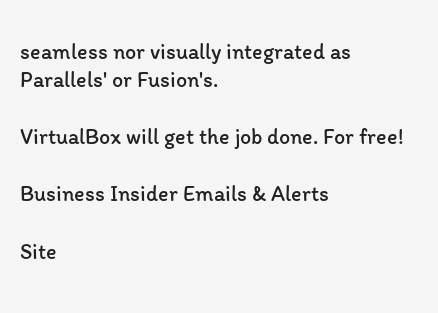seamless nor visually integrated as Parallels' or Fusion's.

VirtualBox will get the job done. For free!

Business Insider Emails & Alerts

Site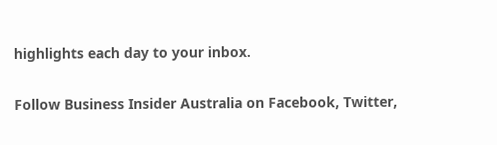highlights each day to your inbox.

Follow Business Insider Australia on Facebook, Twitter,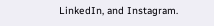LinkedIn, and Instagram.